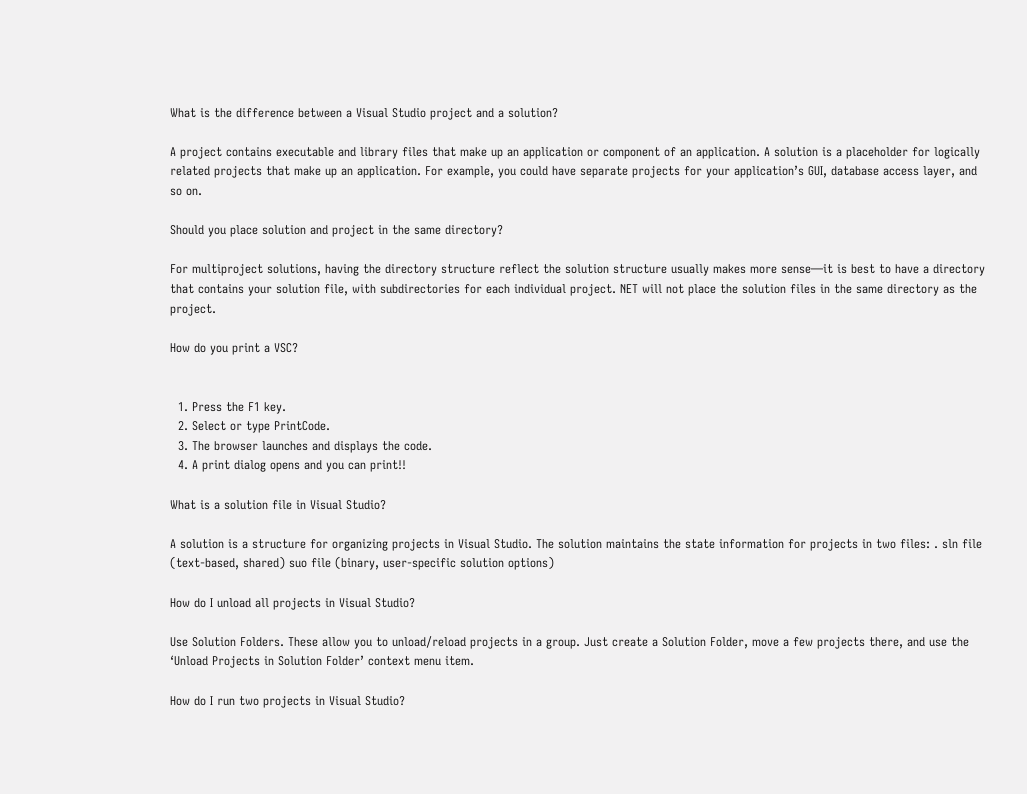What is the difference between a Visual Studio project and a solution?

A project contains executable and library files that make up an application or component of an application. A solution is a placeholder for logically related projects that make up an application. For example, you could have separate projects for your application’s GUI, database access layer, and so on.

Should you place solution and project in the same directory?

For multiproject solutions, having the directory structure reflect the solution structure usually makes more sense—it is best to have a directory that contains your solution file, with subdirectories for each individual project. NET will not place the solution files in the same directory as the project.

How do you print a VSC?


  1. Press the F1 key.
  2. Select or type PrintCode.
  3. The browser launches and displays the code.
  4. A print dialog opens and you can print!!

What is a solution file in Visual Studio?

A solution is a structure for organizing projects in Visual Studio. The solution maintains the state information for projects in two files: . sln file (text-based, shared) suo file (binary, user-specific solution options)

How do I unload all projects in Visual Studio?

Use Solution Folders. These allow you to unload/reload projects in a group. Just create a Solution Folder, move a few projects there, and use the ‘Unload Projects in Solution Folder’ context menu item.

How do I run two projects in Visual Studio?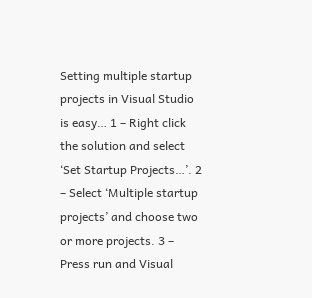Setting multiple startup projects in Visual Studio is easy… 1 – Right click the solution and select ‘Set Startup Projects…’. 2 – Select ‘Multiple startup projects’ and choose two or more projects. 3 – Press run and Visual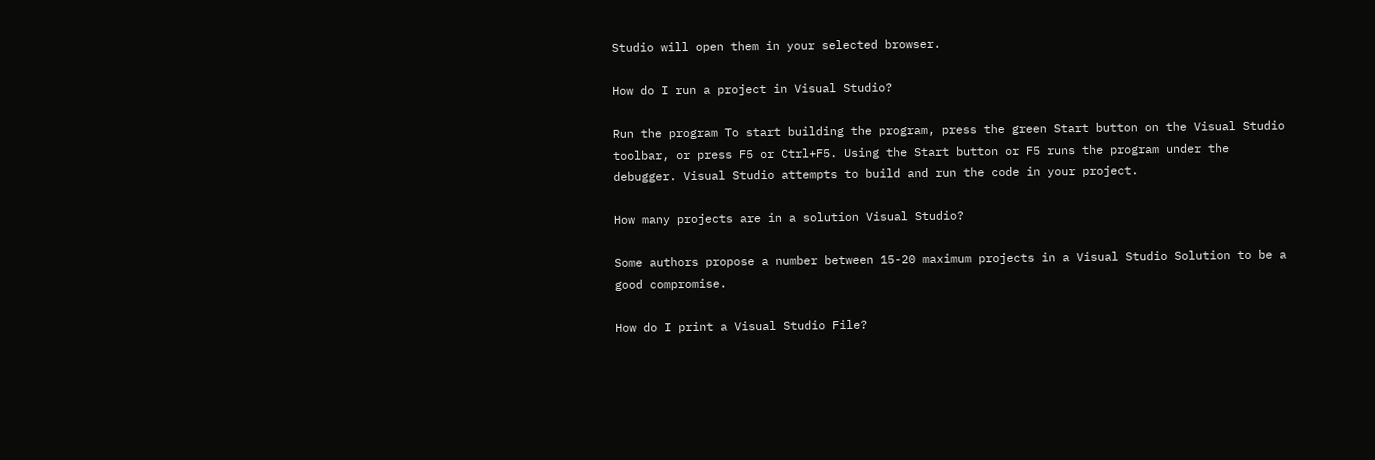Studio will open them in your selected browser.

How do I run a project in Visual Studio?

Run the program To start building the program, press the green Start button on the Visual Studio toolbar, or press F5 or Ctrl+F5. Using the Start button or F5 runs the program under the debugger. Visual Studio attempts to build and run the code in your project.

How many projects are in a solution Visual Studio?

Some authors propose a number between 15-20 maximum projects in a Visual Studio Solution to be a good compromise.

How do I print a Visual Studio File?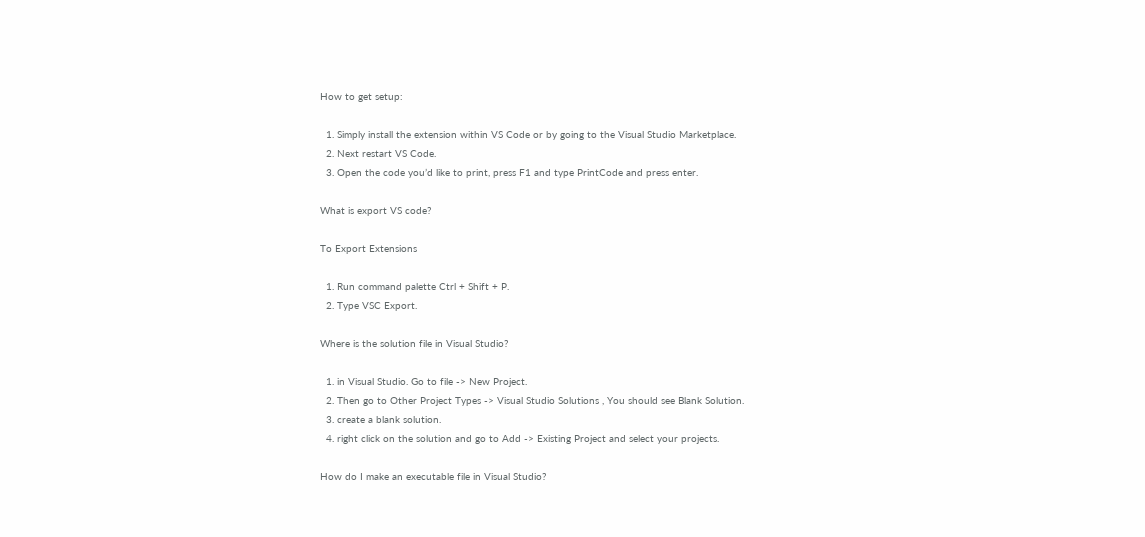How to get setup:

  1. Simply install the extension within VS Code or by going to the Visual Studio Marketplace.
  2. Next restart VS Code.
  3. Open the code you’d like to print, press F1 and type PrintCode and press enter.

What is export VS code?

To Export Extensions

  1. Run command palette Ctrl + Shift + P.
  2. Type VSC Export.

Where is the solution file in Visual Studio?

  1. in Visual Studio. Go to file -> New Project.
  2. Then go to Other Project Types -> Visual Studio Solutions , You should see Blank Solution.
  3. create a blank solution.
  4. right click on the solution and go to Add -> Existing Project and select your projects.

How do I make an executable file in Visual Studio?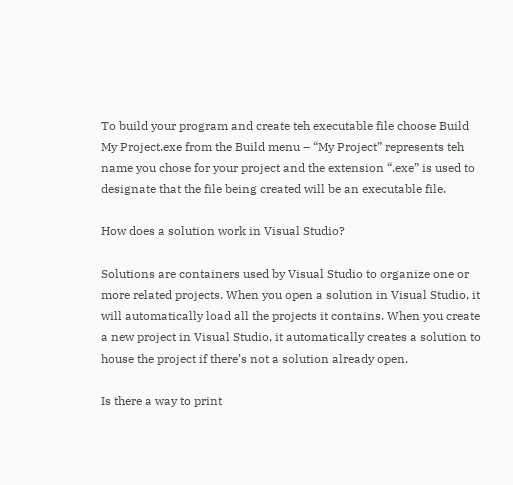To build your program and create teh executable file choose Build My Project.exe from the Build menu – “My Project” represents teh name you chose for your project and the extension “.exe” is used to designate that the file being created will be an executable file.

How does a solution work in Visual Studio?

Solutions are containers used by Visual Studio to organize one or more related projects. When you open a solution in Visual Studio, it will automatically load all the projects it contains. When you create a new project in Visual Studio, it automatically creates a solution to house the project if there’s not a solution already open.

Is there a way to print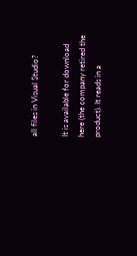all files in Visual Studio?

It is available for download here (the company retired the product). It reads in a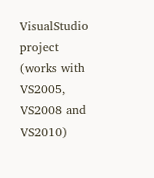VisualStudio project (works with VS2005, VS2008 and VS2010)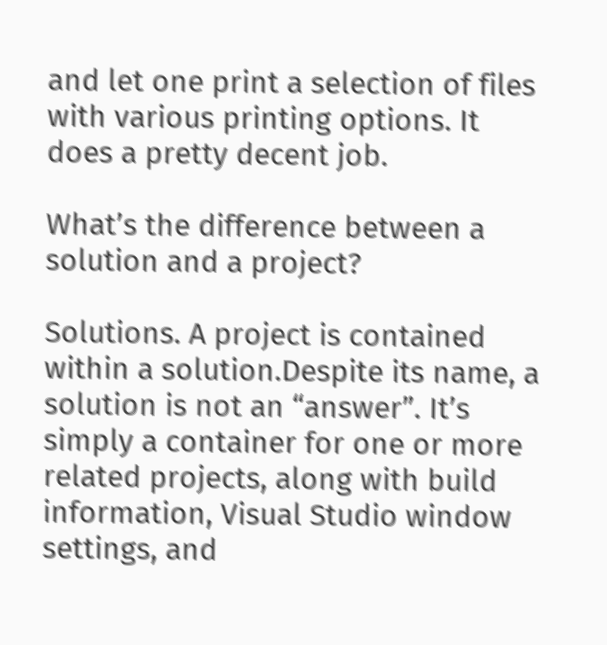and let one print a selection of files with various printing options. It does a pretty decent job.

What’s the difference between a solution and a project?

Solutions. A project is contained within a solution.Despite its name, a solution is not an “answer”. It’s simply a container for one or more related projects, along with build information, Visual Studio window settings, and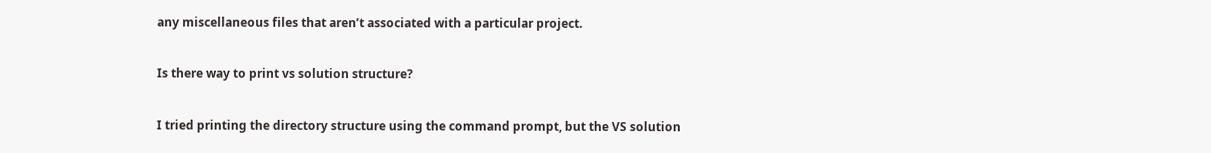any miscellaneous files that aren’t associated with a particular project.

Is there way to print vs solution structure?

I tried printing the directory structure using the command prompt, but the VS solution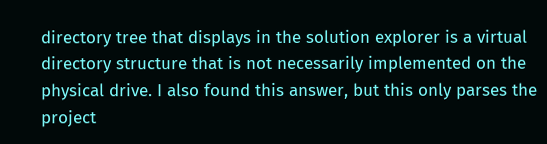directory tree that displays in the solution explorer is a virtual directory structure that is not necessarily implemented on the physical drive. I also found this answer, but this only parses the project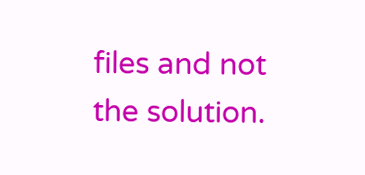files and not the solution.